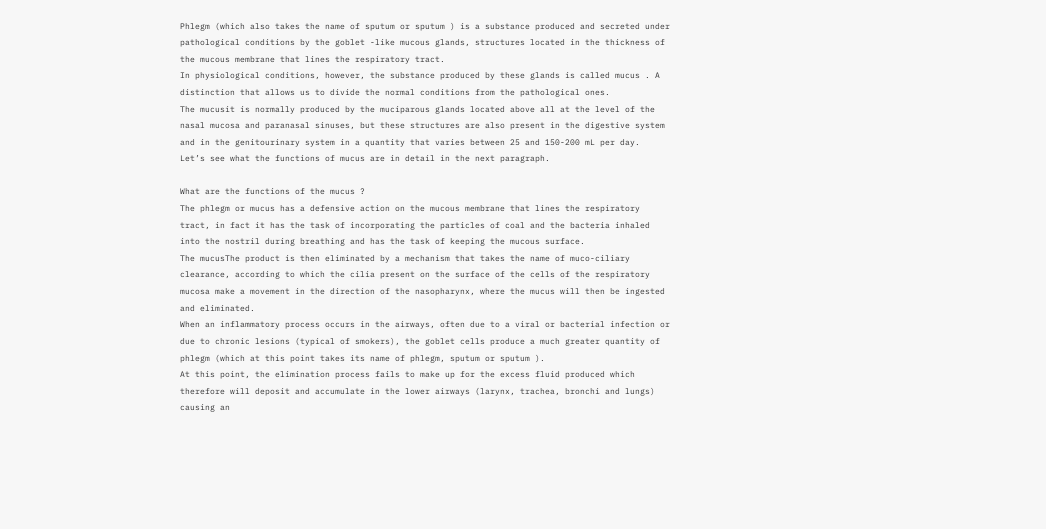Phlegm (which also takes the name of sputum or sputum ) is a substance produced and secreted under pathological conditions by the goblet -like mucous glands, structures located in the thickness of the mucous membrane that lines the respiratory tract.
In physiological conditions, however, the substance produced by these glands is called mucus . A distinction that allows us to divide the normal conditions from the pathological ones.
The mucusit is normally produced by the muciparous glands located above all at the level of the nasal mucosa and paranasal sinuses, but these structures are also present in the digestive system and in the genitourinary system in a quantity that varies between 25 and 150-200 mL per day.
Let’s see what the functions of mucus are in detail in the next paragraph.

What are the functions of the mucus ?
The phlegm or mucus has a defensive action on the mucous membrane that lines the respiratory tract, in fact it has the task of incorporating the particles of coal and the bacteria inhaled into the nostril during breathing and has the task of keeping the mucous surface.
The mucusThe product is then eliminated by a mechanism that takes the name of muco-ciliary clearance, according to which the cilia present on the surface of the cells of the respiratory mucosa make a movement in the direction of the nasopharynx, where the mucus will then be ingested and eliminated.
When an inflammatory process occurs in the airways, often due to a viral or bacterial infection or due to chronic lesions (typical of smokers), the goblet cells produce a much greater quantity of phlegm (which at this point takes its name of phlegm, sputum or sputum ).
At this point, the elimination process fails to make up for the excess fluid produced which therefore will deposit and accumulate in the lower airways (larynx, trachea, bronchi and lungs) causing an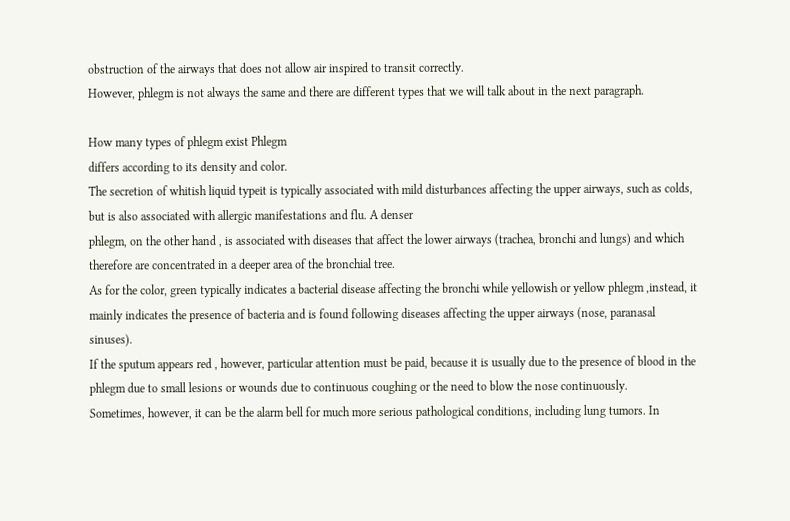obstruction of the airways that does not allow air inspired to transit correctly.
However, phlegm is not always the same and there are different types that we will talk about in the next paragraph.

How many types of phlegm exist Phlegm
differs according to its density and color.
The secretion of whitish liquid typeit is typically associated with mild disturbances affecting the upper airways, such as colds, but is also associated with allergic manifestations and flu. A denser
phlegm, on the other hand , is associated with diseases that affect the lower airways (trachea, bronchi and lungs) and which therefore are concentrated in a deeper area of the bronchial tree.
As for the color, green typically indicates a bacterial disease affecting the bronchi while yellowish or yellow phlegm ,instead, it mainly indicates the presence of bacteria and is found following diseases affecting the upper airways (nose, paranasal sinuses).
If the sputum appears red , however, particular attention must be paid, because it is usually due to the presence of blood in the phlegm due to small lesions or wounds due to continuous coughing or the need to blow the nose continuously.
Sometimes, however, it can be the alarm bell for much more serious pathological conditions, including lung tumors. In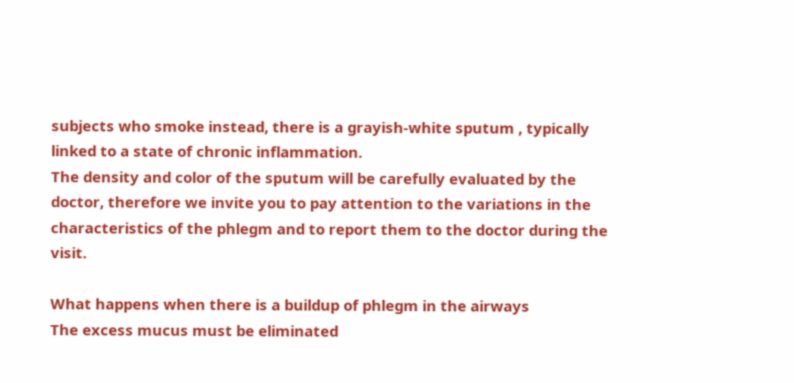subjects who smoke instead, there is a grayish-white sputum , typically linked to a state of chronic inflammation.
The density and color of the sputum will be carefully evaluated by the doctor, therefore we invite you to pay attention to the variations in the characteristics of the phlegm and to report them to the doctor during the visit.

What happens when there is a buildup of phlegm in the airways
The excess mucus must be eliminated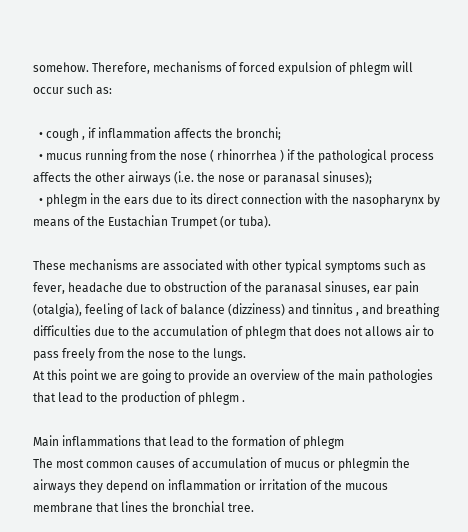somehow. Therefore, mechanisms of forced expulsion of phlegm will occur such as:

  • cough , if inflammation affects the bronchi;
  • mucus running from the nose ( rhinorrhea ) if the pathological process affects the other airways (i.e. the nose or paranasal sinuses);
  • phlegm in the ears due to its direct connection with the nasopharynx by means of the Eustachian Trumpet (or tuba).

These mechanisms are associated with other typical symptoms such as fever, headache due to obstruction of the paranasal sinuses, ear pain (otalgia), feeling of lack of balance (dizziness) and tinnitus , and breathing difficulties due to the accumulation of phlegm that does not allows air to pass freely from the nose to the lungs.
At this point we are going to provide an overview of the main pathologies that lead to the production of phlegm .

Main inflammations that lead to the formation of phlegm
The most common causes of accumulation of mucus or phlegmin the airways they depend on inflammation or irritation of the mucous membrane that lines the bronchial tree.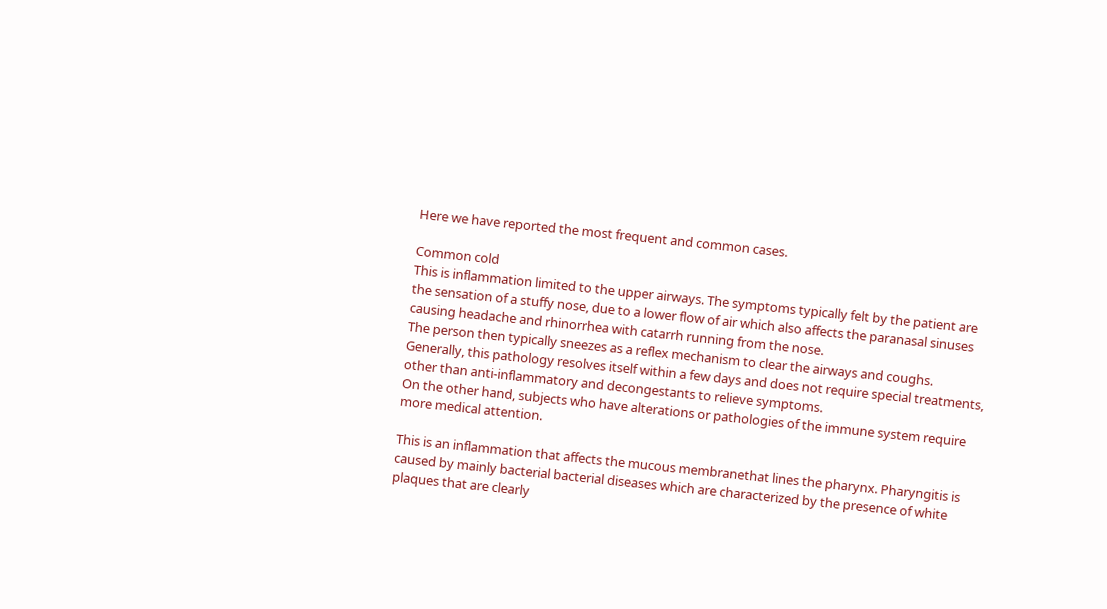Here we have reported the most frequent and common cases.

Common cold
This is inflammation limited to the upper airways. The symptoms typically felt by the patient are the sensation of a stuffy nose, due to a lower flow of air which also affects the paranasal sinuses causing headache and rhinorrhea with catarrh running from the nose.
The person then typically sneezes as a reflex mechanism to clear the airways and coughs. Generally, this pathology resolves itself within a few days and does not require special treatments, other than anti-inflammatory and decongestants to relieve symptoms.
On the other hand, subjects who have alterations or pathologies of the immune system require more medical attention.

This is an inflammation that affects the mucous membranethat lines the pharynx. Pharyngitis is caused by mainly bacterial bacterial diseases which are characterized by the presence of white plaques that are clearly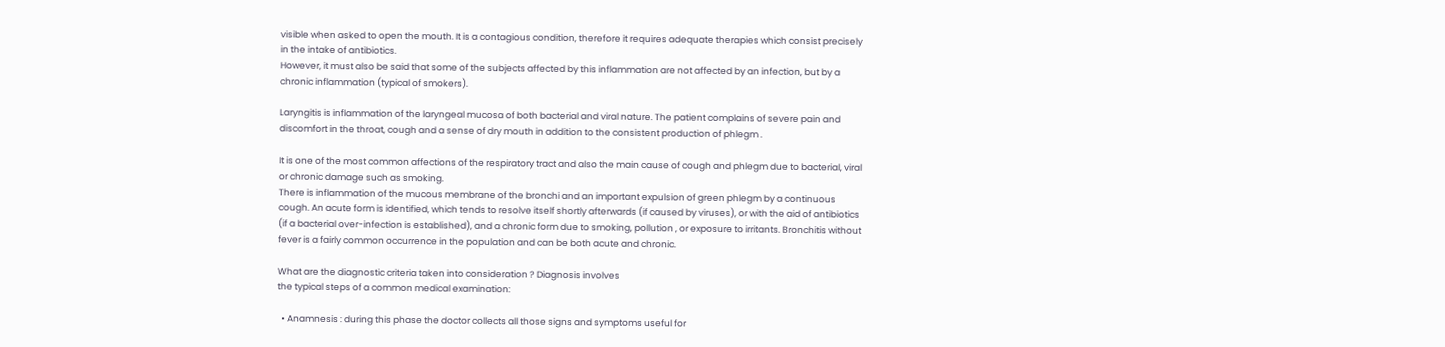visible when asked to open the mouth. It is a contagious condition, therefore it requires adequate therapies which consist precisely in the intake of antibiotics.
However, it must also be said that some of the subjects affected by this inflammation are not affected by an infection, but by a chronic inflammation (typical of smokers).

Laryngitis is inflammation of the laryngeal mucosa of both bacterial and viral nature. The patient complains of severe pain and discomfort in the throat, cough and a sense of dry mouth in addition to the consistent production of phlegm .

It is one of the most common affections of the respiratory tract and also the main cause of cough and phlegm due to bacterial, viral or chronic damage such as smoking.
There is inflammation of the mucous membrane of the bronchi and an important expulsion of green phlegm by a continuous cough. An acute form is identified, which tends to resolve itself shortly afterwards (if caused by viruses), or with the aid of antibiotics (if a bacterial over-infection is established), and a chronic form due to smoking, pollution , or exposure to irritants. Bronchitis without fever is a fairly common occurrence in the population and can be both acute and chronic.

What are the diagnostic criteria taken into consideration ? Diagnosis involves
the typical steps of a common medical examination:

  • Anamnesis : during this phase the doctor collects all those signs and symptoms useful for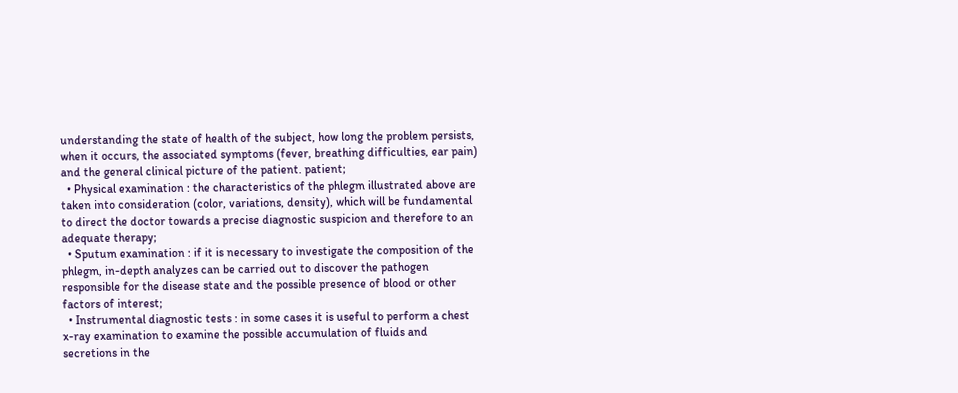understanding the state of health of the subject, how long the problem persists, when it occurs, the associated symptoms (fever, breathing difficulties, ear pain) and the general clinical picture of the patient. patient;
  • Physical examination : the characteristics of the phlegm illustrated above are taken into consideration (color, variations, density), which will be fundamental to direct the doctor towards a precise diagnostic suspicion and therefore to an adequate therapy;
  • Sputum examination : if it is necessary to investigate the composition of the phlegm, in-depth analyzes can be carried out to discover the pathogen responsible for the disease state and the possible presence of blood or other factors of interest;
  • Instrumental diagnostic tests : in some cases it is useful to perform a chest x-ray examination to examine the possible accumulation of fluids and secretions in the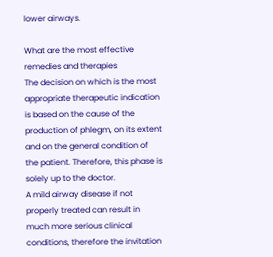lower airways.

What are the most effective remedies and therapies
The decision on which is the most appropriate therapeutic indication is based on the cause of the production of phlegm, on its extent and on the general condition of the patient. Therefore, this phase is solely up to the doctor.
A mild airway disease if not properly treated can result in much more serious clinical conditions, therefore the invitation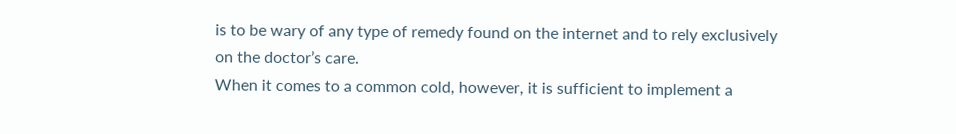is to be wary of any type of remedy found on the internet and to rely exclusively on the doctor’s care.
When it comes to a common cold, however, it is sufficient to implement a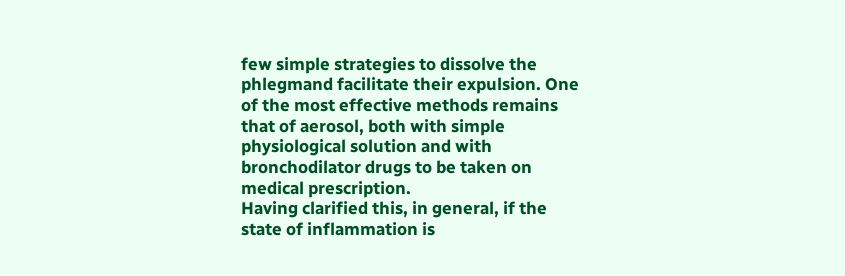few simple strategies to dissolve the phlegmand facilitate their expulsion. One of the most effective methods remains that of aerosol, both with simple physiological solution and with bronchodilator drugs to be taken on medical prescription.
Having clarified this, in general, if the state of inflammation is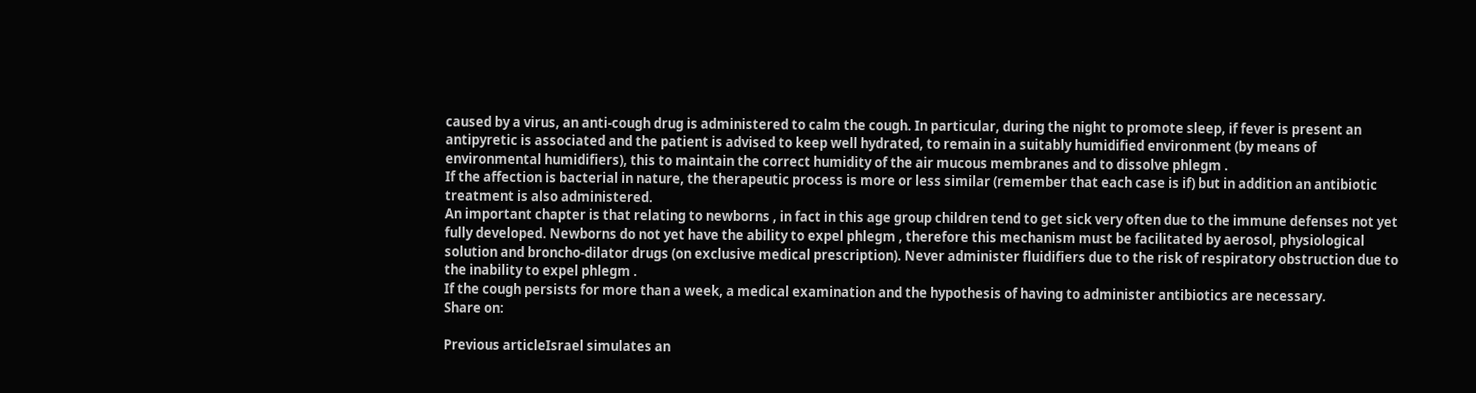caused by a virus, an anti-cough drug is administered to calm the cough. In particular, during the night to promote sleep, if fever is present an antipyretic is associated and the patient is advised to keep well hydrated, to remain in a suitably humidified environment (by means of environmental humidifiers), this to maintain the correct humidity of the air mucous membranes and to dissolve phlegm .
If the affection is bacterial in nature, the therapeutic process is more or less similar (remember that each case is if) but in addition an antibiotic treatment is also administered.
An important chapter is that relating to newborns , in fact in this age group children tend to get sick very often due to the immune defenses not yet fully developed. Newborns do not yet have the ability to expel phlegm , therefore this mechanism must be facilitated by aerosol, physiological solution and broncho-dilator drugs (on exclusive medical prescription). Never administer fluidifiers due to the risk of respiratory obstruction due to the inability to expel phlegm .
If the cough persists for more than a week, a medical examination and the hypothesis of having to administer antibiotics are necessary.
Share on:

Previous articleIsrael simulates an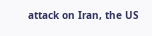attack on Iran, the US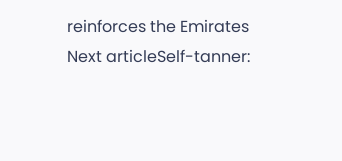reinforces the Emirates
Next articleSelf-tanner: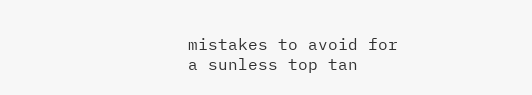mistakes to avoid for a sunless top tan